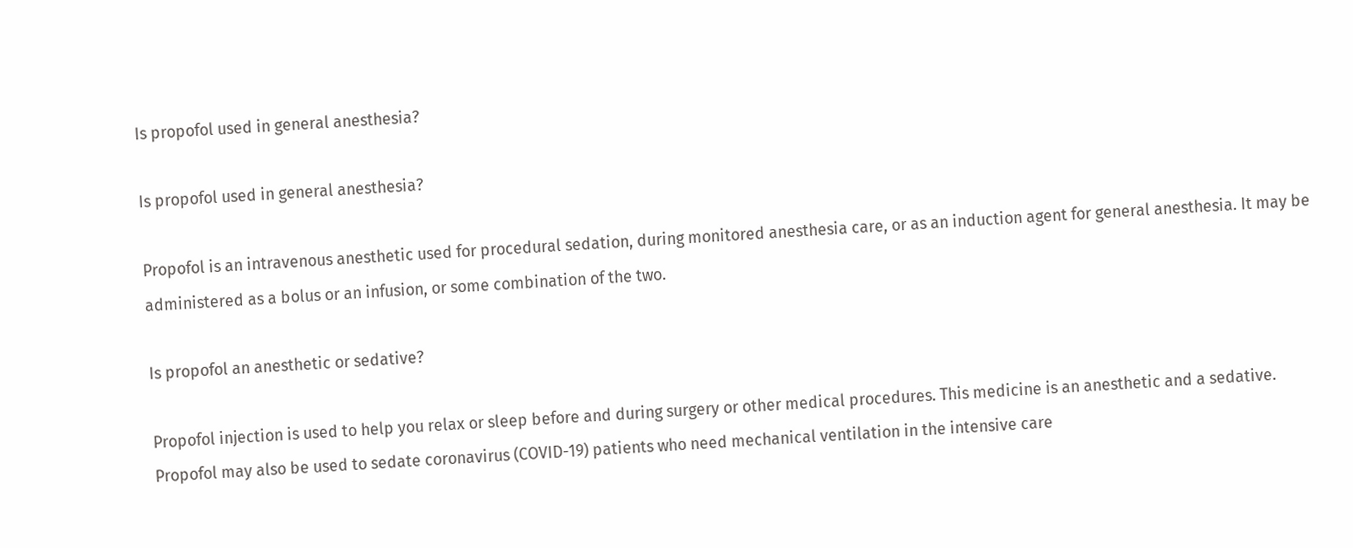Is propofol used in general anesthesia?

Is propofol used in general anesthesia?

Propofol is an intravenous anesthetic used for procedural sedation, during monitored anesthesia care, or as an induction agent for general anesthesia. It may be administered as a bolus or an infusion, or some combination of the two.

Is propofol an anesthetic or sedative?

Propofol injection is used to help you relax or sleep before and during surgery or other medical procedures. This medicine is an anesthetic and a sedative. Propofol may also be used to sedate coronavirus (COVID-19) patients who need mechanical ventilation in the intensive care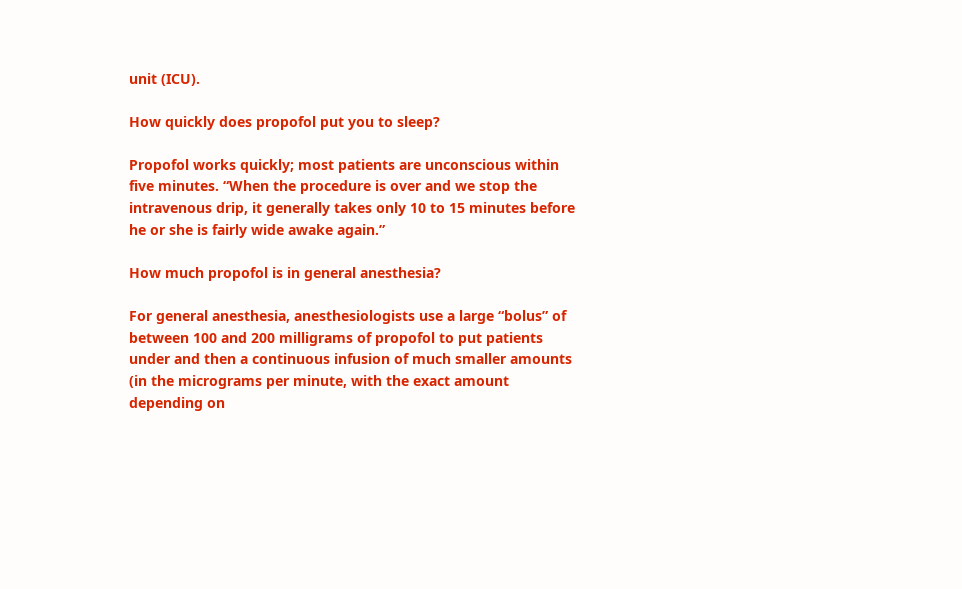unit (ICU).

How quickly does propofol put you to sleep?

Propofol works quickly; most patients are unconscious within five minutes. “When the procedure is over and we stop the intravenous drip, it generally takes only 10 to 15 minutes before he or she is fairly wide awake again.”

How much propofol is in general anesthesia?

For general anesthesia, anesthesiologists use a large “bolus” of between 100 and 200 milligrams of propofol to put patients under and then a continuous infusion of much smaller amounts (in the micrograms per minute, with the exact amount depending on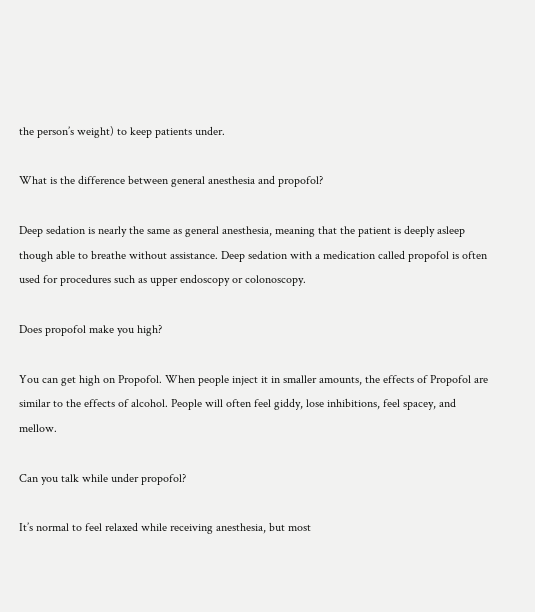the person’s weight) to keep patients under.

What is the difference between general anesthesia and propofol?

Deep sedation is nearly the same as general anesthesia, meaning that the patient is deeply asleep though able to breathe without assistance. Deep sedation with a medication called propofol is often used for procedures such as upper endoscopy or colonoscopy.

Does propofol make you high?

You can get high on Propofol. When people inject it in smaller amounts, the effects of Propofol are similar to the effects of alcohol. People will often feel giddy, lose inhibitions, feel spacey, and mellow.

Can you talk while under propofol?

It’s normal to feel relaxed while receiving anesthesia, but most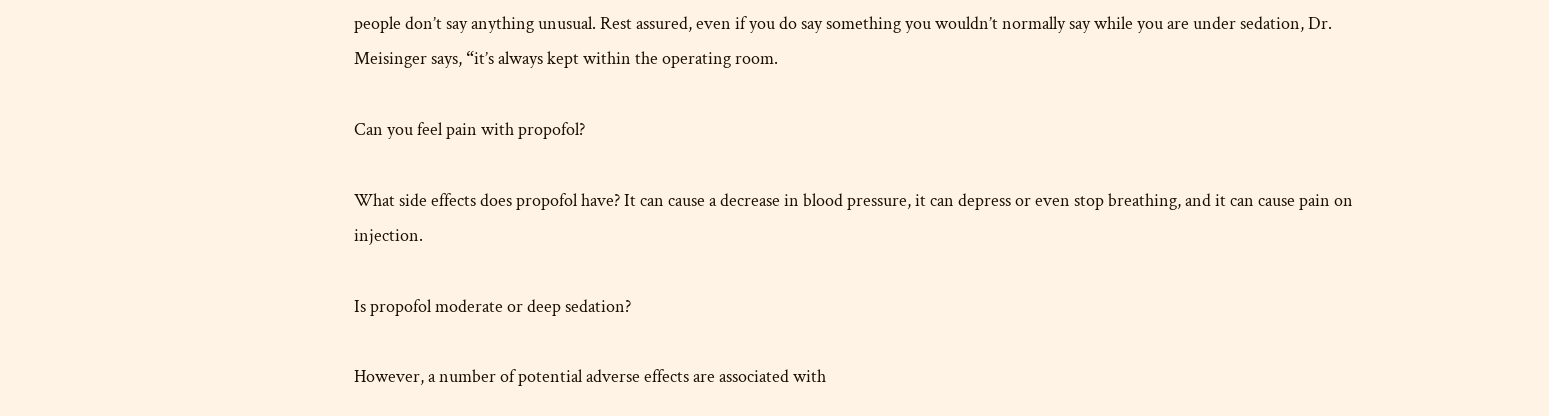people don’t say anything unusual. Rest assured, even if you do say something you wouldn’t normally say while you are under sedation, Dr. Meisinger says, “it’s always kept within the operating room.

Can you feel pain with propofol?

What side effects does propofol have? It can cause a decrease in blood pressure, it can depress or even stop breathing, and it can cause pain on injection.

Is propofol moderate or deep sedation?

However, a number of potential adverse effects are associated with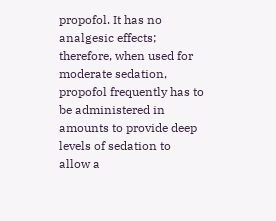propofol. It has no analgesic effects; therefore, when used for moderate sedation, propofol frequently has to be administered in amounts to provide deep levels of sedation to allow a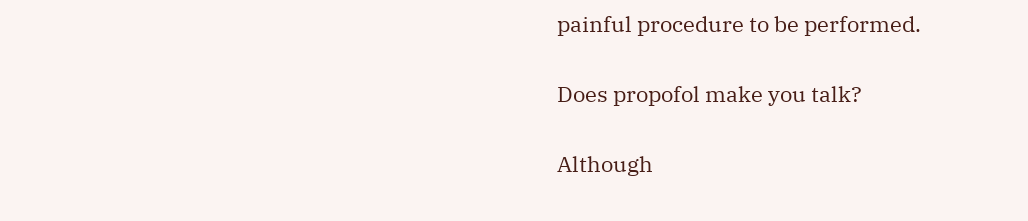painful procedure to be performed.

Does propofol make you talk?

Although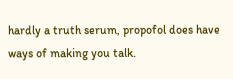hardly a truth serum, propofol does have ways of making you talk.